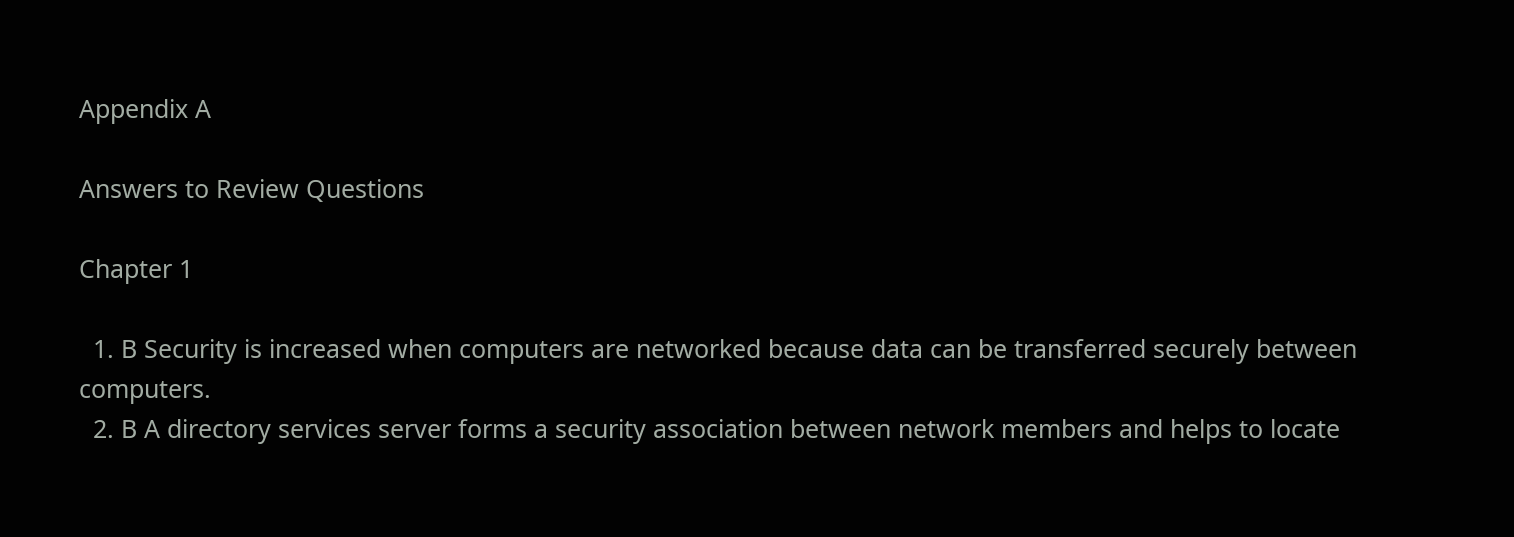Appendix A

Answers to Review Questions

Chapter 1

  1. B Security is increased when computers are networked because data can be transferred securely between computers.
  2. B A directory services server forms a security association between network members and helps to locate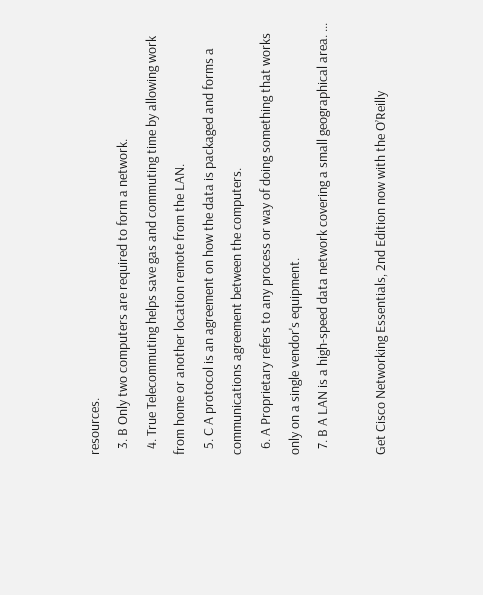resources.
  3. B Only two computers are required to form a network.
  4. True Telecommuting helps save gas and commuting time by allowing work from home or another location remote from the LAN.
  5. C A protocol is an agreement on how the data is packaged and forms a communications agreement between the computers.
  6. A Proprietary refers to any process or way of doing something that works only on a single vendor's equipment.
  7. B A LAN is a high-speed data network covering a small geographical area. ...

Get Cisco Networking Essentials, 2nd Edition now with the O’Reilly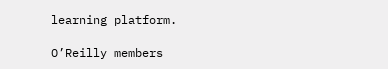learning platform.

O’Reilly members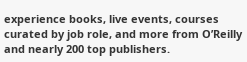experience books, live events, courses curated by job role, and more from O’Reilly and nearly 200 top publishers.